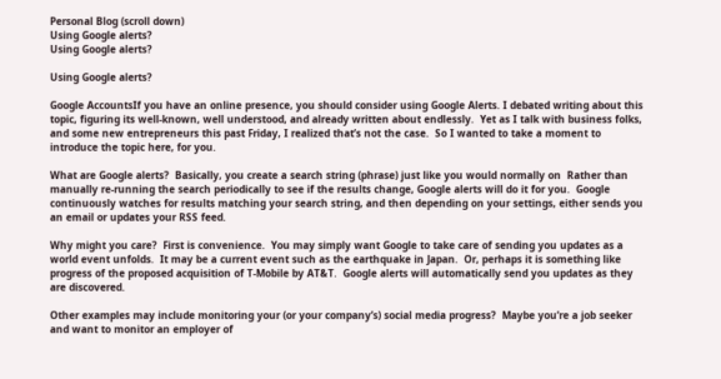Personal Blog (scroll down)
Using Google alerts?
Using Google alerts?

Using Google alerts?

Google AccountsIf you have an online presence, you should consider using Google Alerts. I debated writing about this topic, figuring its well-known, well understood, and already written about endlessly.  Yet as I talk with business folks, and some new entrepreneurs this past Friday, I realized that’s not the case.  So I wanted to take a moment to introduce the topic here, for you.

What are Google alerts?  Basically, you create a search string (phrase) just like you would normally on  Rather than manually re-running the search periodically to see if the results change, Google alerts will do it for you.  Google continuously watches for results matching your search string, and then depending on your settings, either sends you an email or updates your RSS feed.

Why might you care?  First is convenience.  You may simply want Google to take care of sending you updates as a world event unfolds.  It may be a current event such as the earthquake in Japan.  Or, perhaps it is something like progress of the proposed acquisition of T-Mobile by AT&T.  Google alerts will automatically send you updates as they are discovered.

Other examples may include monitoring your (or your company’s) social media progress?  Maybe you’re a job seeker and want to monitor an employer of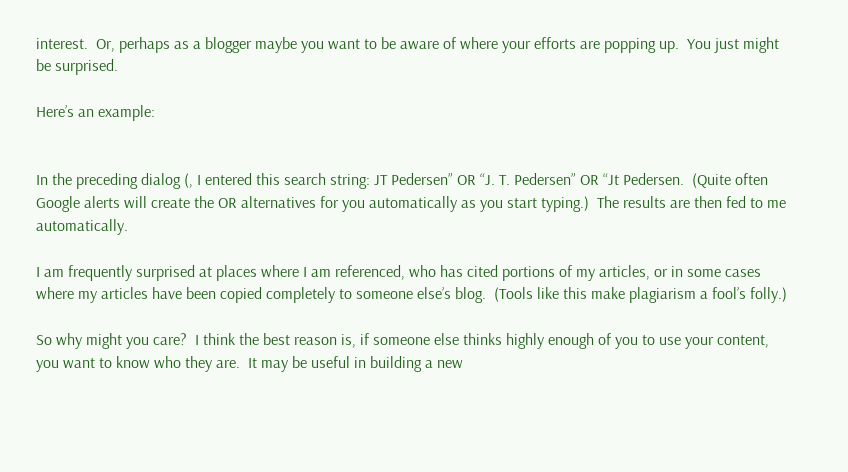interest.  Or, perhaps as a blogger maybe you want to be aware of where your efforts are popping up.  You just might be surprised.

Here’s an example:


In the preceding dialog (, I entered this search string: JT Pedersen” OR “J. T. Pedersen” OR “Jt Pedersen.  (Quite often Google alerts will create the OR alternatives for you automatically as you start typing.)  The results are then fed to me automatically.

I am frequently surprised at places where I am referenced, who has cited portions of my articles, or in some cases where my articles have been copied completely to someone else’s blog.  (Tools like this make plagiarism a fool’s folly.)

So why might you care?  I think the best reason is, if someone else thinks highly enough of you to use your content, you want to know who they are.  It may be useful in building a new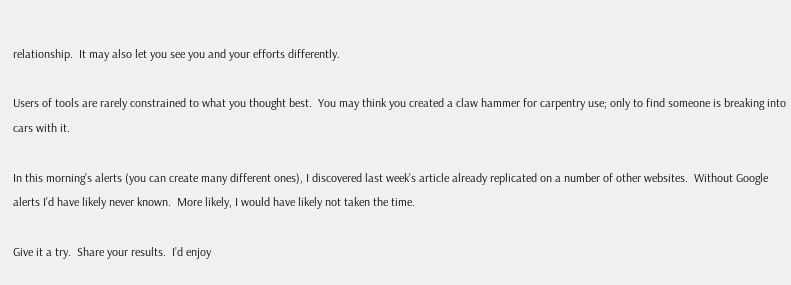relationship.  It may also let you see you and your efforts differently.

Users of tools are rarely constrained to what you thought best.  You may think you created a claw hammer for carpentry use; only to find someone is breaking into cars with it.

In this morning’s alerts (you can create many different ones), I discovered last week’s article already replicated on a number of other websites.  Without Google alerts I’d have likely never known.  More likely, I would have likely not taken the time.

Give it a try.  Share your results.  I’d enjoy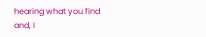hearing what you find and, I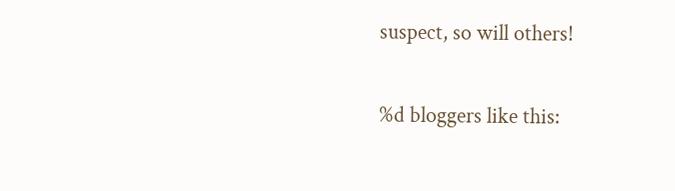suspect, so will others!

%d bloggers like this: